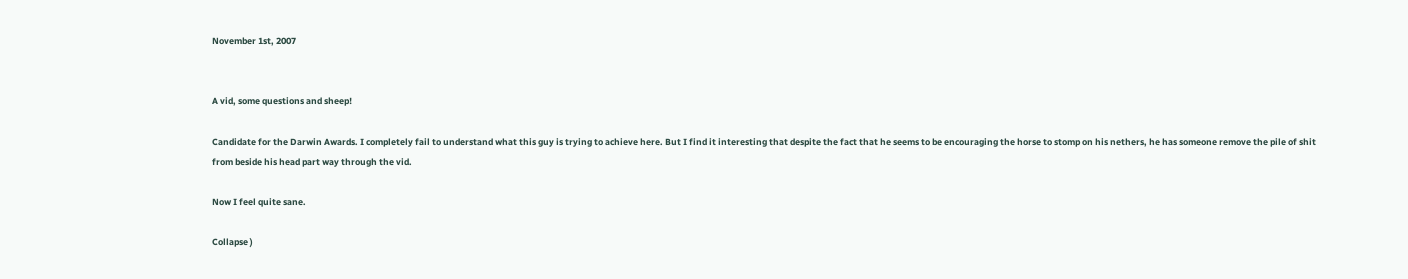November 1st, 2007


A vid, some questions and sheep!

Candidate for the Darwin Awards. I completely fail to understand what this guy is trying to achieve here. But I find it interesting that despite the fact that he seems to be encouraging the horse to stomp on his nethers, he has someone remove the pile of shit from beside his head part way through the vid.

Now I feel quite sane.

Collapse )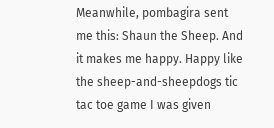Meanwhile, pombagira sent me this: Shaun the Sheep. And it makes me happy. Happy like the sheep-and-sheepdogs tic tac toe game I was given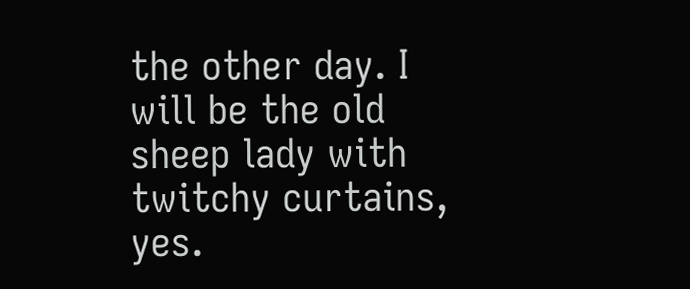the other day. I will be the old sheep lady with twitchy curtains, yes.